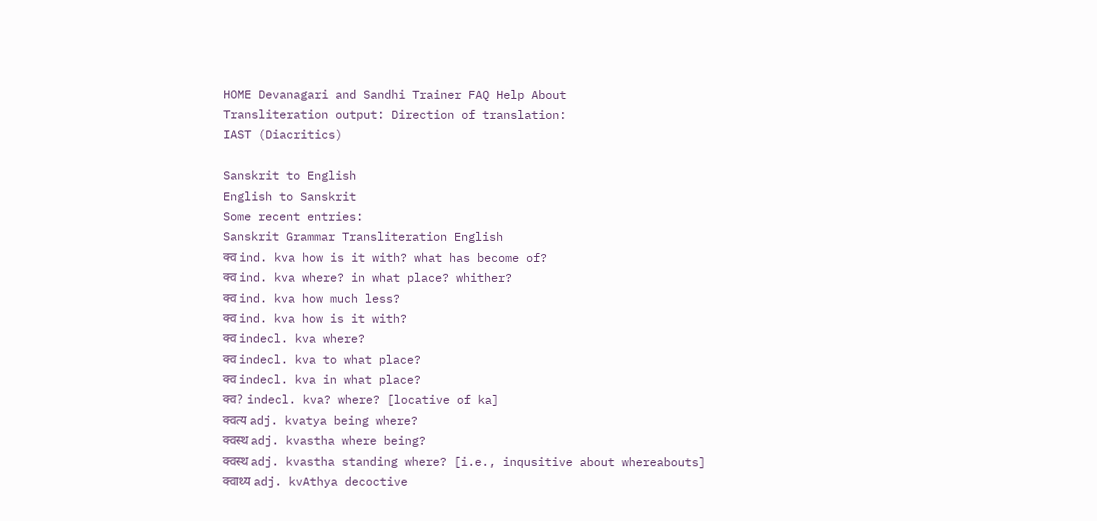HOME Devanagari and Sandhi Trainer FAQ Help About
Transliteration output: Direction of translation:
IAST (Diacritics)

Sanskrit to English
English to Sanskrit
Some recent entries:
Sanskrit Grammar Transliteration English
क्व ind. kva how is it with? what has become of?
क्व ind. kva where? in what place? whither?
क्व ind. kva how much less?
क्व ind. kva how is it with?
क्व indecl. kva where?
क्व indecl. kva to what place?
क्व indecl. kva in what place?
क्व? indecl. kva? where? [locative of ka]
क्वत्य adj. kvatya being where?
क्वस्थ adj. kvastha where being?
क्वस्थ adj. kvastha standing where? [i.e., inqusitive about whereabouts]
क्वाथ्य adj. kvAthya decoctive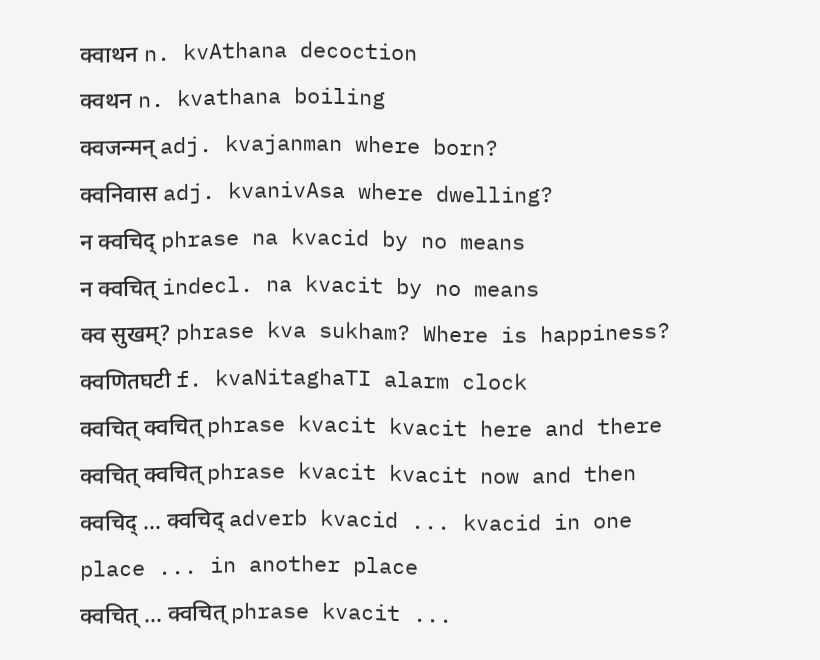क्वाथन n. kvAthana decoction
क्वथन n. kvathana boiling
क्वजन्मन् adj. kvajanman where born?
क्वनिवास adj. kvanivAsa where dwelling?
न क्वचिद् phrase na kvacid by no means
न क्वचित् indecl. na kvacit by no means
क्व सुखम्? phrase kva sukham? Where is happiness?
क्वणितघटी f. kvaNitaghaTI alarm clock
क्वचित् क्वचित् phrase kvacit kvacit here and there
क्वचित् क्वचित् phrase kvacit kvacit now and then
क्वचिद् ... क्वचिद् adverb kvacid ... kvacid in one place ... in another place
क्वचित् ... क्वचित् phrase kvacit ...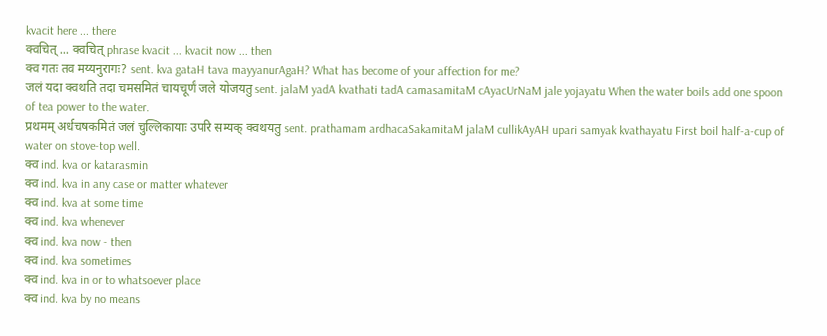kvacit here ... there
क्वचित् ... क्वचित् phrase kvacit ... kvacit now ... then
क्व गतः तव मय्यनुरागः? sent. kva gataH tava mayyanurAgaH? What has become of your affection for me?
जलं यदा क्वथति तदा चमसमितं चायचूर्णं जले योजयतु sent. jalaM yadA kvathati tadA camasamitaM cAyacUrNaM jale yojayatu When the water boils add one spoon of tea power to the water.
प्रथमम् अर्धचषकमितं जलं चुल्लिकायाः उपरि सम्यक् क्वथयतु sent. prathamam ardhacaSakamitaM jalaM cullikAyAH upari samyak kvathayatu First boil half-a-cup of water on stove-top well.
क्व ind. kva or katarasmin
क्व ind. kva in any case or matter whatever
क्व ind. kva at some time
क्व ind. kva whenever
क्व ind. kva now - then
क्व ind. kva sometimes
क्व ind. kva in or to whatsoever place
क्व ind. kva by no means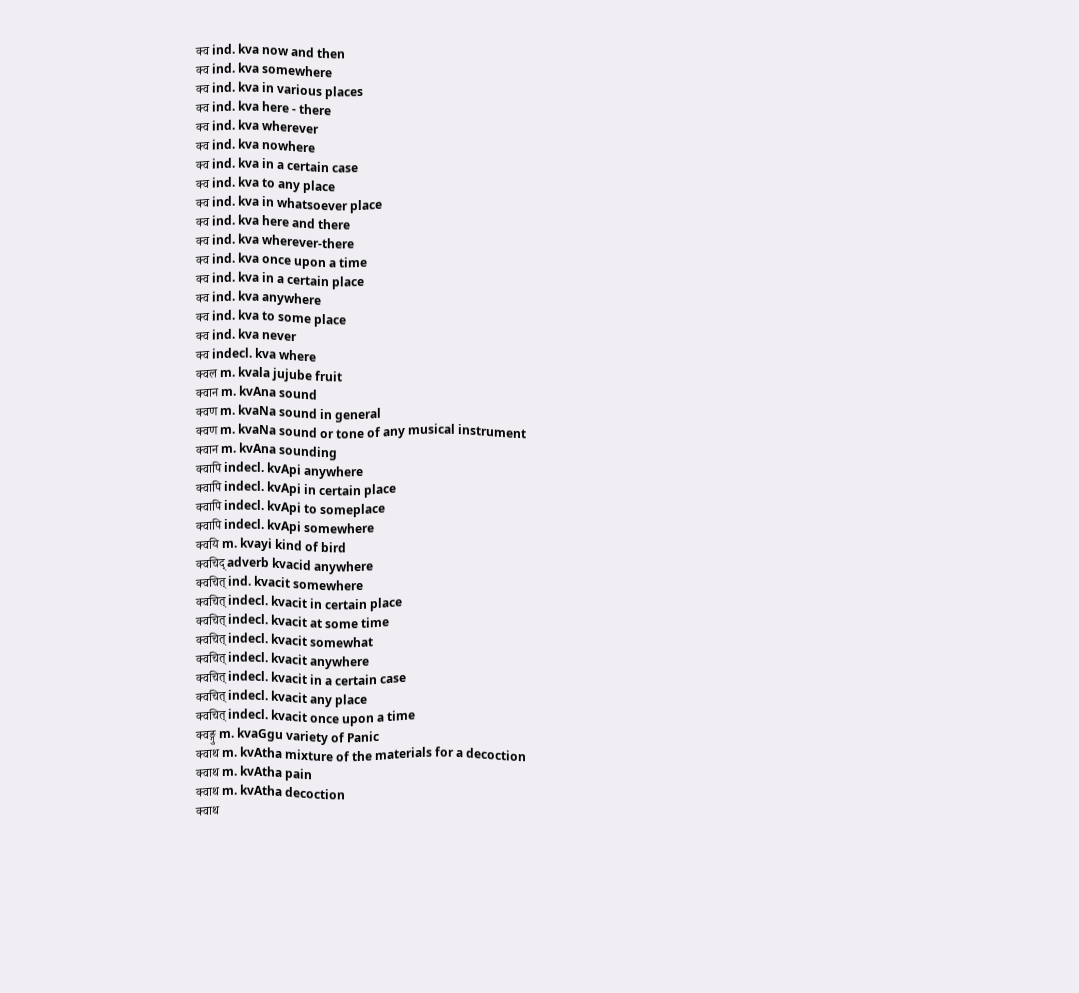क्व ind. kva now and then
क्व ind. kva somewhere
क्व ind. kva in various places
क्व ind. kva here - there
क्व ind. kva wherever
क्व ind. kva nowhere
क्व ind. kva in a certain case
क्व ind. kva to any place
क्व ind. kva in whatsoever place
क्व ind. kva here and there
क्व ind. kva wherever-there
क्व ind. kva once upon a time
क्व ind. kva in a certain place
क्व ind. kva anywhere
क्व ind. kva to some place
क्व ind. kva never
क्व indecl. kva where
क्वल m. kvala jujube fruit
क्वान m. kvAna sound
क्वण m. kvaNa sound in general
क्वण m. kvaNa sound or tone of any musical instrument
क्वान m. kvAna sounding
क्वापि indecl. kvApi anywhere
क्वापि indecl. kvApi in certain place
क्वापि indecl. kvApi to someplace
क्वापि indecl. kvApi somewhere
क्वयि m. kvayi kind of bird
क्वचिद् adverb kvacid anywhere
क्वचित् ind. kvacit somewhere
क्वचित् indecl. kvacit in certain place
क्वचित् indecl. kvacit at some time
क्वचित् indecl. kvacit somewhat
क्वचित् indecl. kvacit anywhere
क्वचित् indecl. kvacit in a certain case
क्वचित् indecl. kvacit any place
क्वचित् indecl. kvacit once upon a time
क्वङ्गु m. kvaGgu variety of Panic
क्वाथ m. kvAtha mixture of the materials for a decoction
क्वाथ m. kvAtha pain
क्वाथ m. kvAtha decoction
क्वाथ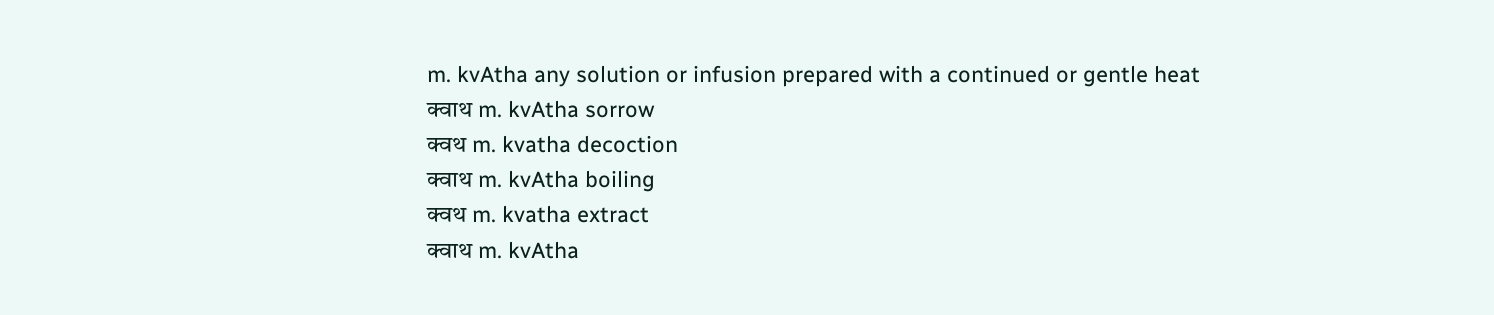m. kvAtha any solution or infusion prepared with a continued or gentle heat
क्वाथ m. kvAtha sorrow
क्वथ m. kvatha decoction
क्वाथ m. kvAtha boiling
क्वथ m. kvatha extract
क्वाथ m. kvAtha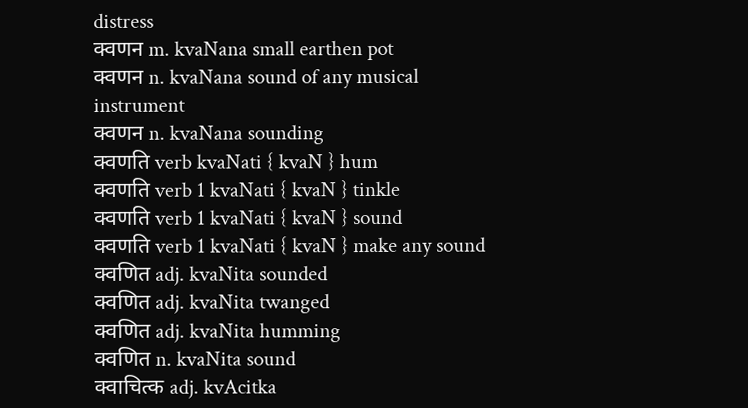distress
क्वणन m. kvaNana small earthen pot
क्वणन n. kvaNana sound of any musical instrument
क्वणन n. kvaNana sounding
क्वणति verb kvaNati { kvaN } hum
क्वणति verb 1 kvaNati { kvaN } tinkle
क्वणति verb 1 kvaNati { kvaN } sound
क्वणति verb 1 kvaNati { kvaN } make any sound
क्वणित adj. kvaNita sounded
क्वणित adj. kvaNita twanged
क्वणित adj. kvaNita humming
क्वणित n. kvaNita sound
क्वाचित्क adj. kvAcitka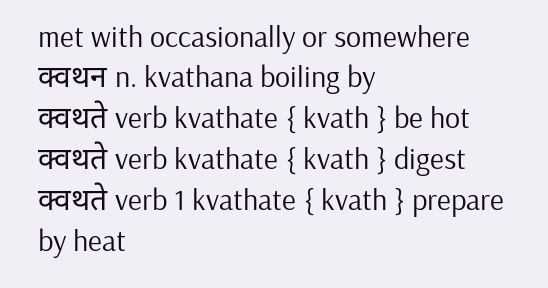met with occasionally or somewhere
क्वथन n. kvathana boiling by
क्वथते verb kvathate { kvath } be hot
क्वथते verb kvathate { kvath } digest
क्वथते verb 1 kvathate { kvath } prepare by heat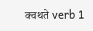क्वथते verb 1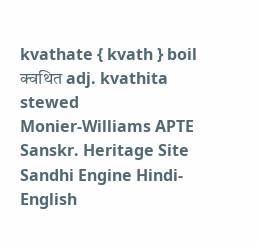kvathate { kvath } boil
क्वथित adj. kvathita stewed
Monier-Williams APTE Sanskr. Heritage Site Sandhi Engine Hindi-English